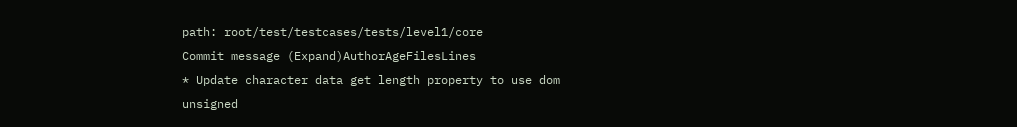path: root/test/testcases/tests/level1/core
Commit message (Expand)AuthorAgeFilesLines
* Update character data get length property to use dom unsigned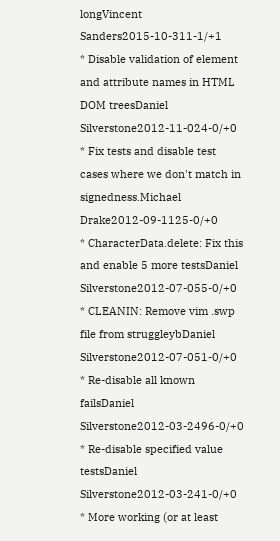longVincent Sanders2015-10-311-1/+1
* Disable validation of element and attribute names in HTML DOM treesDaniel Silverstone2012-11-024-0/+0
* Fix tests and disable test cases where we don't match in signedness.Michael Drake2012-09-1125-0/+0
* CharacterData.delete: Fix this and enable 5 more testsDaniel Silverstone2012-07-055-0/+0
* CLEANIN: Remove vim .swp file from struggleybDaniel Silverstone2012-07-051-0/+0
* Re-disable all known failsDaniel Silverstone2012-03-2496-0/+0
* Re-disable specified value testsDaniel Silverstone2012-03-241-0/+0
* More working (or at least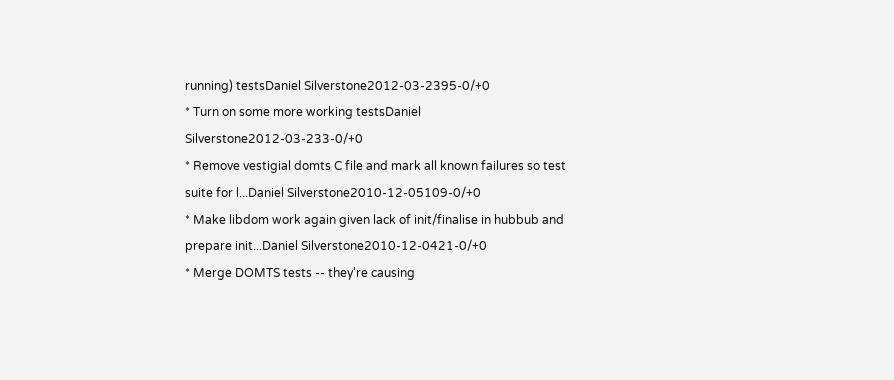running) testsDaniel Silverstone2012-03-2395-0/+0
* Turn on some more working testsDaniel Silverstone2012-03-233-0/+0
* Remove vestigial domts C file and mark all known failures so test suite for l...Daniel Silverstone2010-12-05109-0/+0
* Make libdom work again given lack of init/finalise in hubbub and prepare init...Daniel Silverstone2010-12-0421-0/+0
* Merge DOMTS tests -- they're causing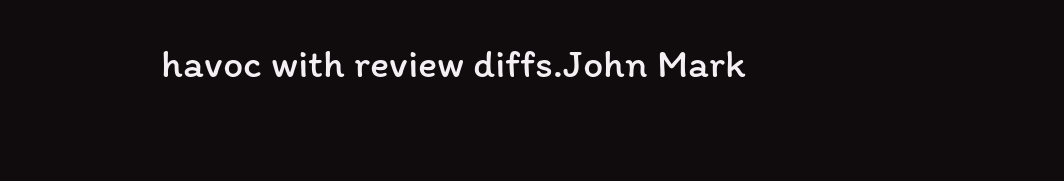havoc with review diffs.John Mark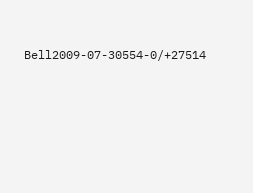Bell2009-07-30554-0/+27514